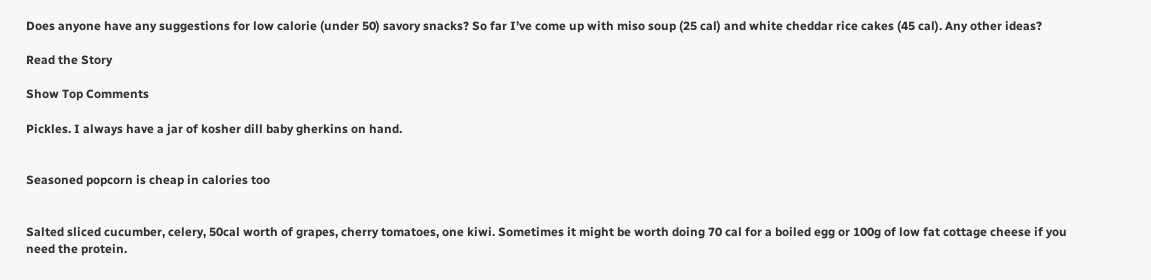Does anyone have any suggestions for low calorie (under 50) savory snacks? So far I’ve come up with miso soup (25 cal) and white cheddar rice cakes (45 cal). Any other ideas?

Read the Story

Show Top Comments

Pickles. I always have a jar of kosher dill baby gherkins on hand.


Seasoned popcorn is cheap in calories too


Salted sliced cucumber, celery, 50cal worth of grapes, cherry tomatoes, one kiwi. Sometimes it might be worth doing 70 cal for a boiled egg or 100g of low fat cottage cheese if you need the protein.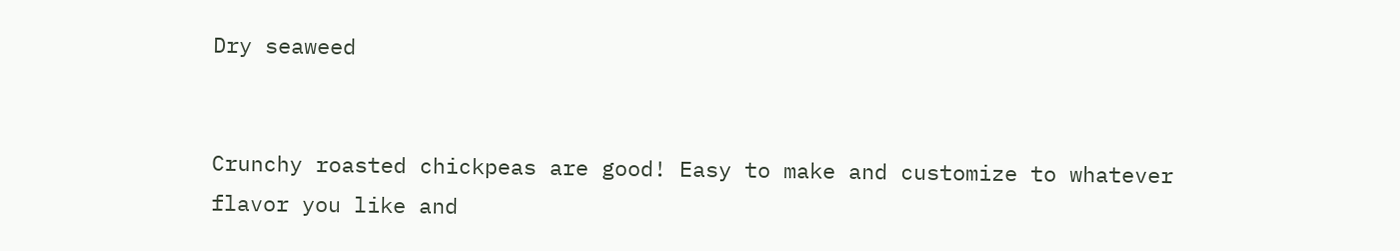Dry seaweed


Crunchy roasted chickpeas are good! Easy to make and customize to whatever flavor you like and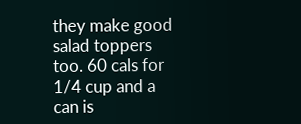they make good salad toppers too. 60 cals for 1/4 cup and a can is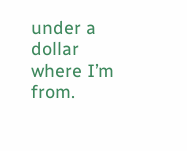under a dollar where I’m from.